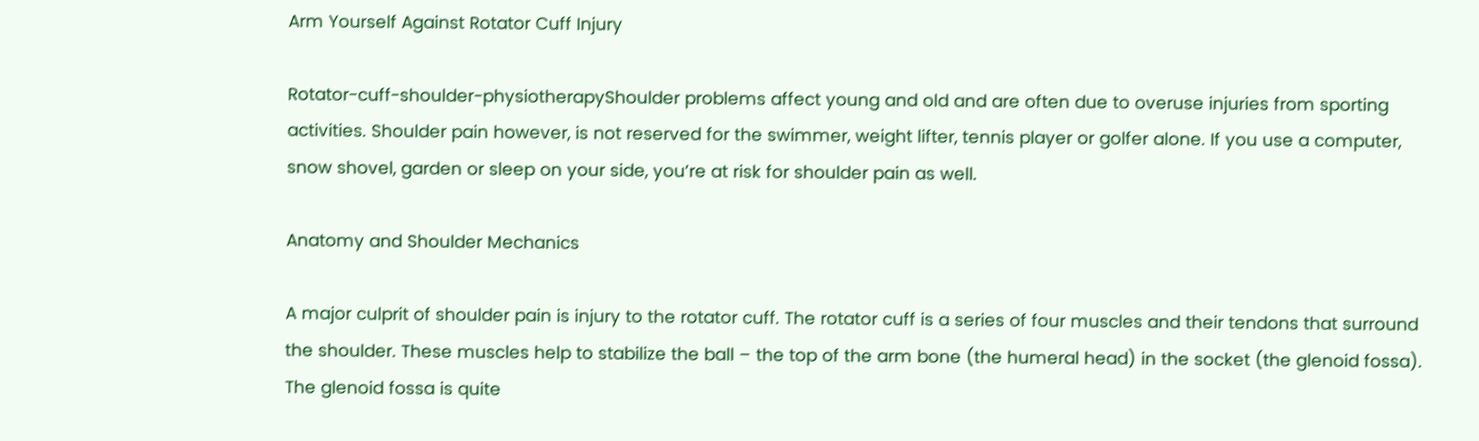Arm Yourself Against Rotator Cuff Injury

Rotator-cuff-shoulder-physiotherapyShoulder problems affect young and old and are often due to overuse injuries from sporting activities. Shoulder pain however, is not reserved for the swimmer, weight lifter, tennis player or golfer alone. If you use a computer, snow shovel, garden or sleep on your side, you’re at risk for shoulder pain as well.

Anatomy and Shoulder Mechanics

A major culprit of shoulder pain is injury to the rotator cuff. The rotator cuff is a series of four muscles and their tendons that surround the shoulder. These muscles help to stabilize the ball – the top of the arm bone (the humeral head) in the socket (the glenoid fossa). The glenoid fossa is quite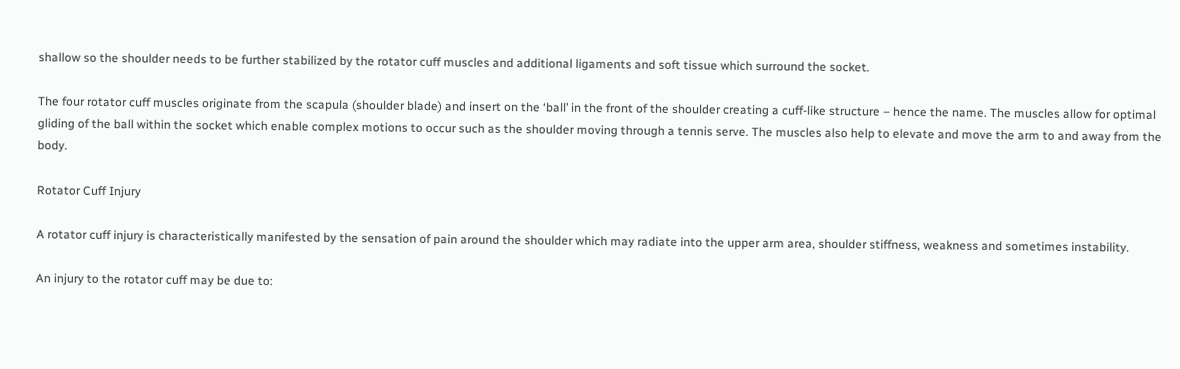shallow so the shoulder needs to be further stabilized by the rotator cuff muscles and additional ligaments and soft tissue which surround the socket.

The four rotator cuff muscles originate from the scapula (shoulder blade) and insert on the ‘ball’ in the front of the shoulder creating a cuff-like structure – hence the name. The muscles allow for optimal gliding of the ball within the socket which enable complex motions to occur such as the shoulder moving through a tennis serve. The muscles also help to elevate and move the arm to and away from the body.

Rotator Cuff Injury

A rotator cuff injury is characteristically manifested by the sensation of pain around the shoulder which may radiate into the upper arm area, shoulder stiffness, weakness and sometimes instability.

An injury to the rotator cuff may be due to: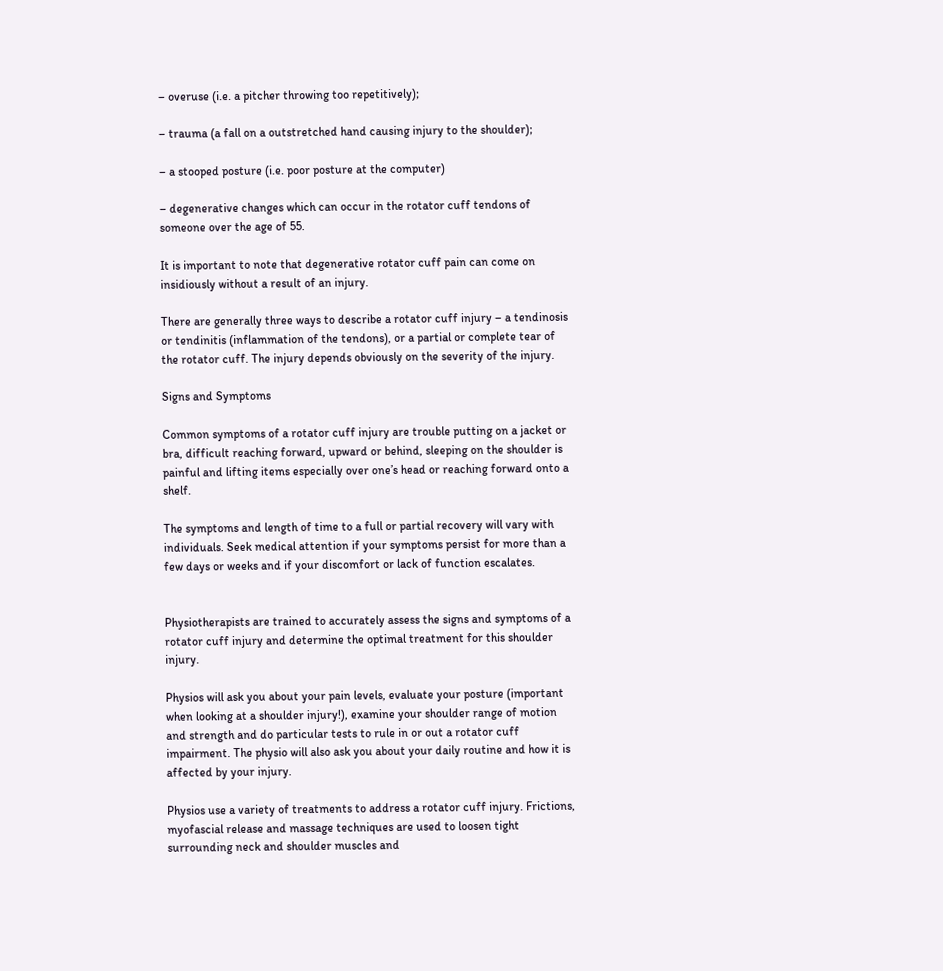– overuse (i.e. a pitcher throwing too repetitively);

– trauma (a fall on a outstretched hand causing injury to the shoulder);

– a stooped posture (i.e. poor posture at the computer)

– degenerative changes which can occur in the rotator cuff tendons of someone over the age of 55.

It is important to note that degenerative rotator cuff pain can come on insidiously without a result of an injury.

There are generally three ways to describe a rotator cuff injury – a tendinosis or tendinitis (inflammation of the tendons), or a partial or complete tear of the rotator cuff. The injury depends obviously on the severity of the injury.

Signs and Symptoms

Common symptoms of a rotator cuff injury are trouble putting on a jacket or bra, difficult reaching forward, upward or behind, sleeping on the shoulder is painful and lifting items especially over one’s head or reaching forward onto a shelf.

The symptoms and length of time to a full or partial recovery will vary with individuals. Seek medical attention if your symptoms persist for more than a few days or weeks and if your discomfort or lack of function escalates.


Physiotherapists are trained to accurately assess the signs and symptoms of a rotator cuff injury and determine the optimal treatment for this shoulder injury.

Physios will ask you about your pain levels, evaluate your posture (important when looking at a shoulder injury!), examine your shoulder range of motion and strength and do particular tests to rule in or out a rotator cuff impairment. The physio will also ask you about your daily routine and how it is affected by your injury.

Physios use a variety of treatments to address a rotator cuff injury. Frictions, myofascial release and massage techniques are used to loosen tight surrounding neck and shoulder muscles and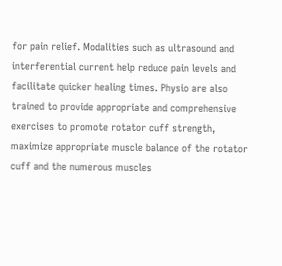for pain relief. Modalities such as ultrasound and interferential current help reduce pain levels and facilitate quicker healing times. Physio are also trained to provide appropriate and comprehensive exercises to promote rotator cuff strength, maximize appropriate muscle balance of the rotator cuff and the numerous muscles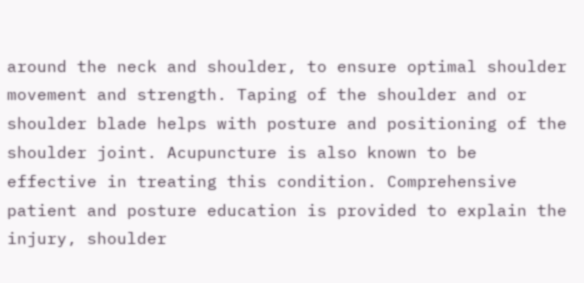around the neck and shoulder, to ensure optimal shoulder movement and strength. Taping of the shoulder and or shoulder blade helps with posture and positioning of the shoulder joint. Acupuncture is also known to be effective in treating this condition. Comprehensive patient and posture education is provided to explain the injury, shoulder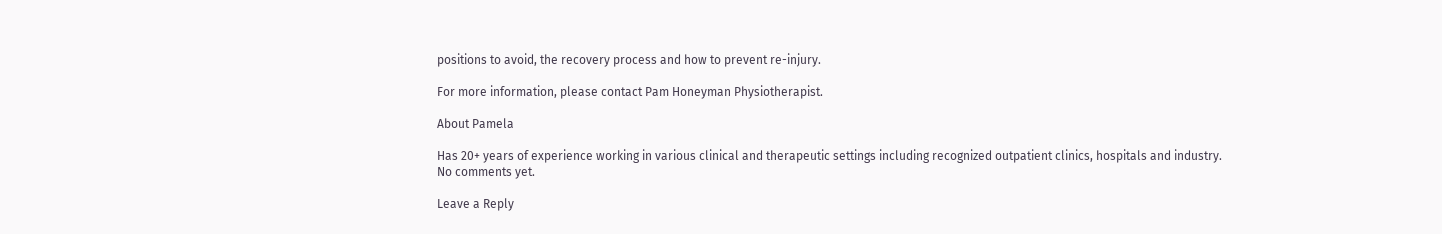positions to avoid, the recovery process and how to prevent re-injury.

For more information, please contact Pam Honeyman Physiotherapist.

About Pamela

Has 20+ years of experience working in various clinical and therapeutic settings including recognized outpatient clinics, hospitals and industry.
No comments yet.

Leave a Reply